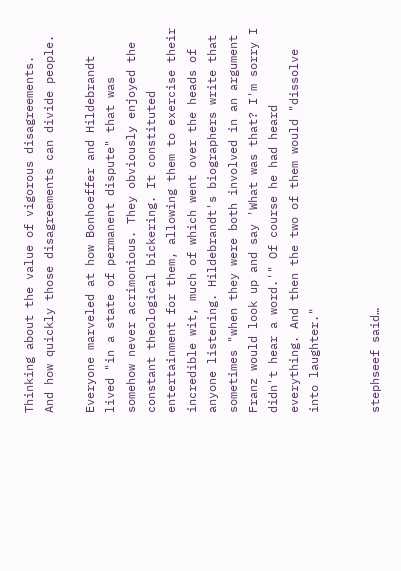Thinking about the value of vigorous disagreements.  And how quickly those disagreements can divide people.

Everyone marveled at how Bonhoeffer and Hildebrandt lived "in a state of permanent dispute" that was somehow never acrimonious. They obviously enjoyed the constant theological bickering. It constituted entertainment for them, allowing them to exercise their incredible wit, much of which went over the heads of anyone listening. Hildebrandt's biographers write that sometimes "when they were both involved in an argument Franz would look up and say 'What was that? I'm sorry I didn't hear a word.'" Of course he had heard everything. And then the two of them would "dissolve into laughter."


stephseef said…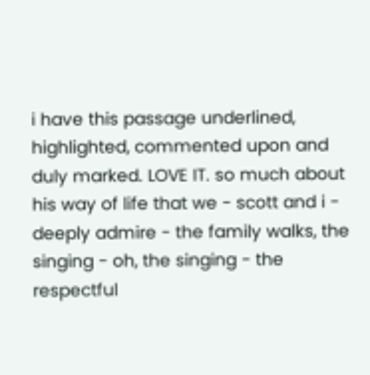i have this passage underlined, highlighted, commented upon and duly marked. LOVE IT. so much about his way of life that we - scott and i - deeply admire - the family walks, the singing - oh, the singing - the respectful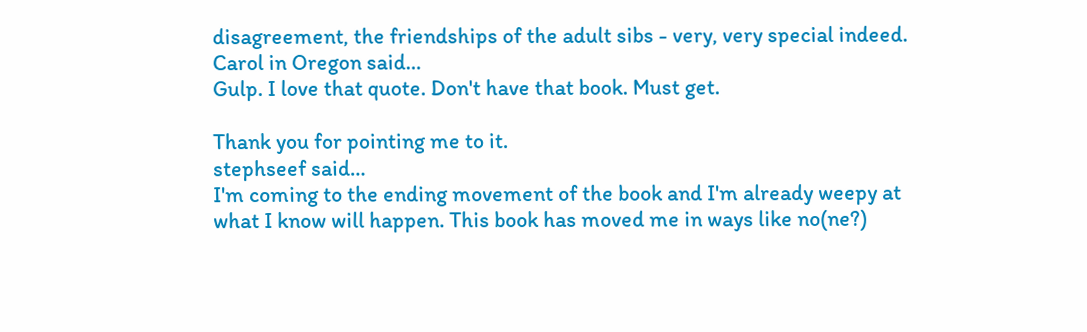disagreement, the friendships of the adult sibs - very, very special indeed.
Carol in Oregon said…
Gulp. I love that quote. Don't have that book. Must get.

Thank you for pointing me to it.
stephseef said…
I'm coming to the ending movement of the book and I'm already weepy at what I know will happen. This book has moved me in ways like no(ne?)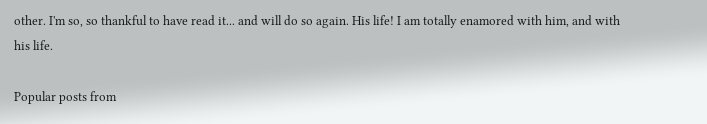other. I'm so, so thankful to have read it... and will do so again. His life! I am totally enamored with him, and with his life.

Popular posts from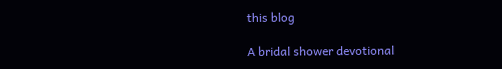this blog

A bridal shower devotional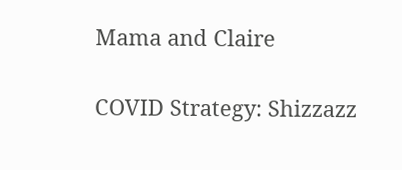Mama and Claire

COVID Strategy: Shizzazz